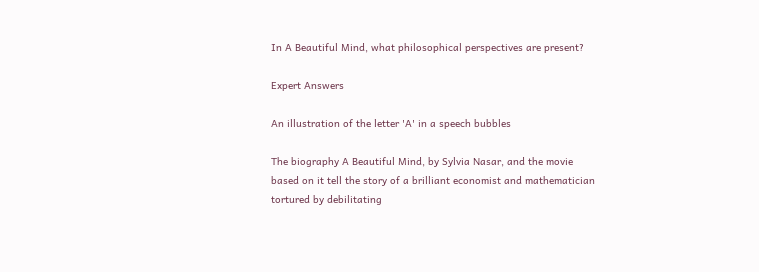In A Beautiful Mind, what philosophical perspectives are present?

Expert Answers

An illustration of the letter 'A' in a speech bubbles

The biography A Beautiful Mind, by Sylvia Nasar, and the movie based on it tell the story of a brilliant economist and mathematician tortured by debilitating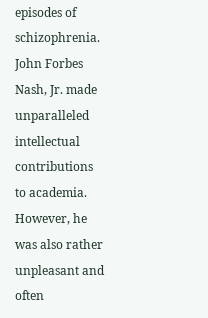episodes of schizophrenia. John Forbes Nash, Jr. made unparalleled intellectual contributions to academia. However, he was also rather unpleasant and often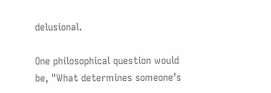delusional.

One philosophical question would be, "What determines someone’s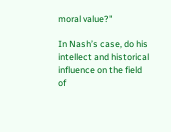moral value?"

In Nash’s case, do his intellect and historical influence on the field of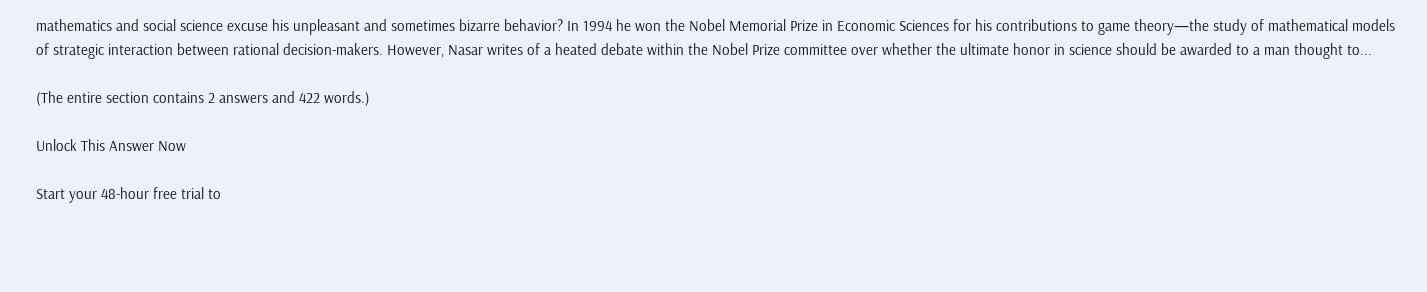mathematics and social science excuse his unpleasant and sometimes bizarre behavior? In 1994 he won the Nobel Memorial Prize in Economic Sciences for his contributions to game theory—the study of mathematical models of strategic interaction between rational decision-makers. However, Nasar writes of a heated debate within the Nobel Prize committee over whether the ultimate honor in science should be awarded to a man thought to...

(The entire section contains 2 answers and 422 words.)

Unlock This Answer Now

Start your 48-hour free trial to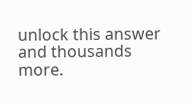unlock this answer and thousands more.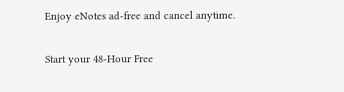Enjoy eNotes ad-free and cancel anytime.

Start your 48-Hour Free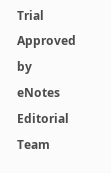Trial
Approved by eNotes Editorial Team